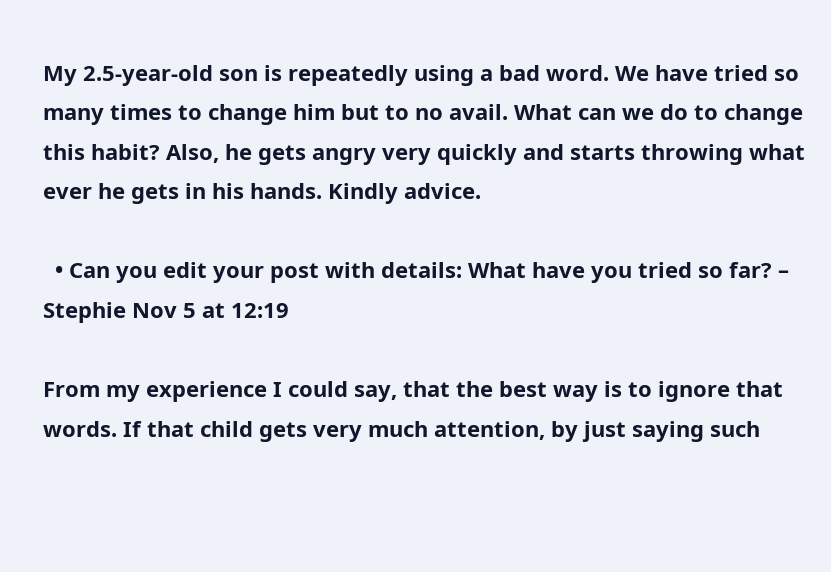My 2.5-year-old son is repeatedly using a bad word. We have tried so many times to change him but to no avail. What can we do to change this habit? Also, he gets angry very quickly and starts throwing what ever he gets in his hands. Kindly advice.

  • Can you edit your post with details: What have you tried so far? – Stephie Nov 5 at 12:19

From my experience I could say, that the best way is to ignore that words. If that child gets very much attention, by just saying such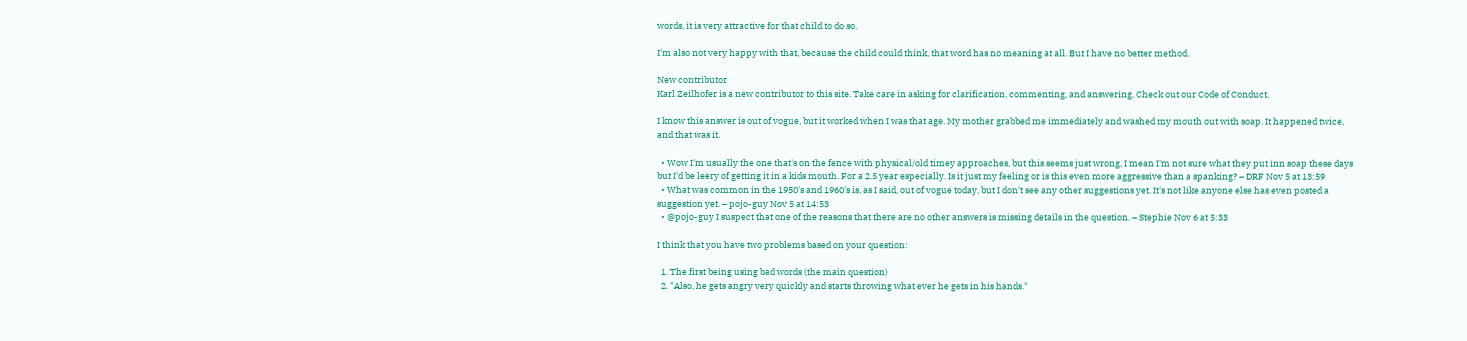words, it is very attractive for that child to do so.

I'm also not very happy with that, because the child could think, that word has no meaning at all. But I have no better method.

New contributor
Karl Zeilhofer is a new contributor to this site. Take care in asking for clarification, commenting, and answering. Check out our Code of Conduct.

I know this answer is out of vogue, but it worked when I was that age. My mother grabbed me immediately and washed my mouth out with soap. It happened twice, and that was it.

  • Wow I'm usually the one that's on the fence with physical/old timey approaches, but this seems just wrong, I mean I'm not sure what they put inn soap these days but I'd be leery of getting it in a kids mouth. For a 2.5 year especially. Is it just my feeling or is this even more aggressive than a spanking? – DRF Nov 5 at 13:59
  • What was common in the 1950's and 1960's is, as I said, out of vogue today, but I don't see any other suggestions yet. It's not like anyone else has even posted a suggestion yet. – pojo-guy Nov 5 at 14:53
  • @pojo-guy I suspect that one of the reasons that there are no other answers is missing details in the question. – Stephie Nov 6 at 5:33

I think that you have two problems based on your question:

  1. The first being using bad words (the main question)
  2. "Also, he gets angry very quickly and starts throwing what ever he gets in his hands."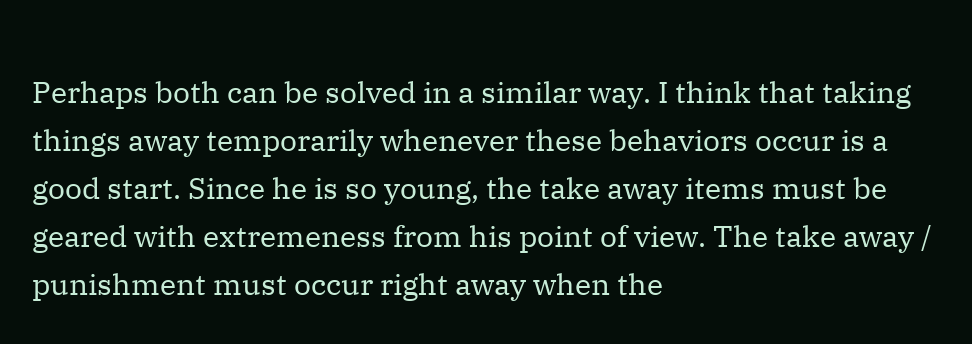Perhaps both can be solved in a similar way. I think that taking things away temporarily whenever these behaviors occur is a good start. Since he is so young, the take away items must be geared with extremeness from his point of view. The take away / punishment must occur right away when the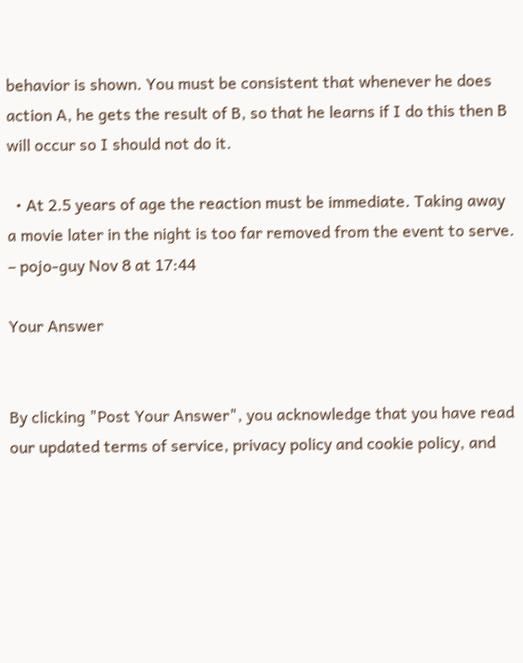behavior is shown. You must be consistent that whenever he does action A, he gets the result of B, so that he learns if I do this then B will occur so I should not do it.

  • At 2.5 years of age the reaction must be immediate. Taking away a movie later in the night is too far removed from the event to serve. – pojo-guy Nov 8 at 17:44

Your Answer


By clicking "Post Your Answer", you acknowledge that you have read our updated terms of service, privacy policy and cookie policy, and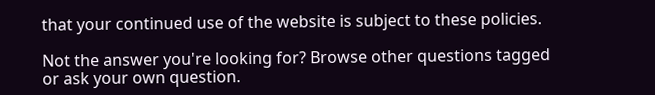that your continued use of the website is subject to these policies.

Not the answer you're looking for? Browse other questions tagged or ask your own question.